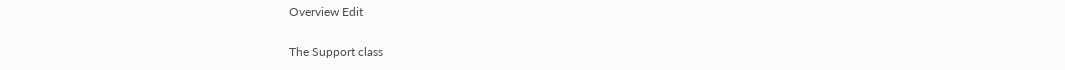Overview Edit

The Support class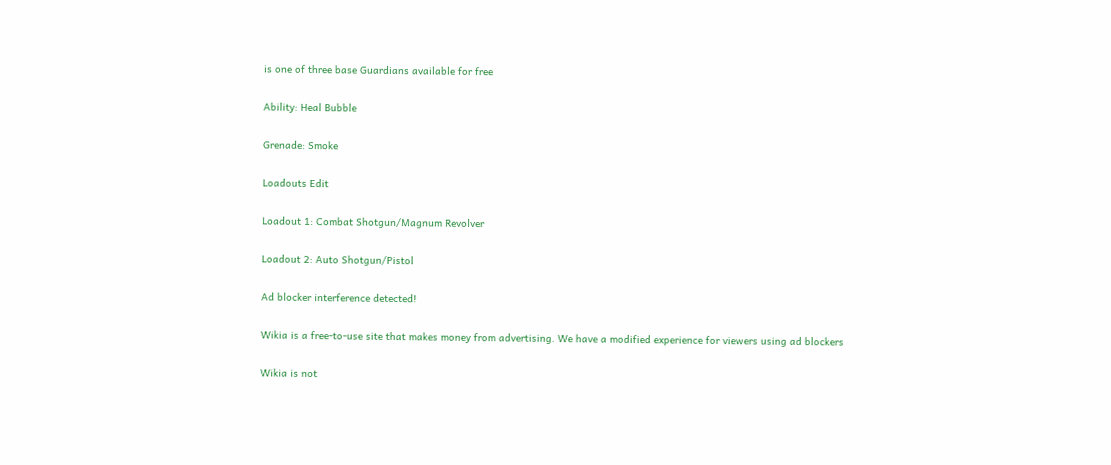is one of three base Guardians available for free

Ability: Heal Bubble

Grenade: Smoke

Loadouts Edit

Loadout 1: Combat Shotgun/Magnum Revolver

Loadout 2: Auto Shotgun/Pistol

Ad blocker interference detected!

Wikia is a free-to-use site that makes money from advertising. We have a modified experience for viewers using ad blockers

Wikia is not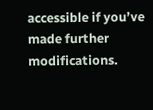accessible if you’ve made further modifications.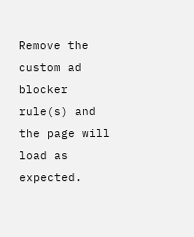Remove the custom ad blocker rule(s) and the page will load as expected.